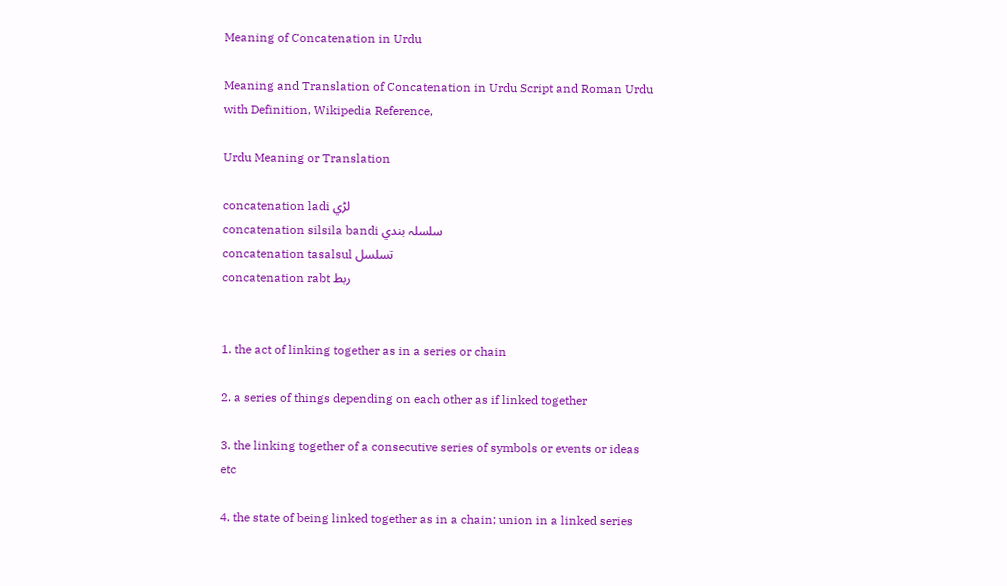Meaning of Concatenation in Urdu

Meaning and Translation of Concatenation in Urdu Script and Roman Urdu with Definition, Wikipedia Reference,

Urdu Meaning or Translation

concatenation ladi لڑي
concatenation silsila bandi سلسلہ بندي
concatenation tasalsul تسلسل
concatenation rabt ربط


1. the act of linking together as in a series or chain

2. a series of things depending on each other as if linked together

3. the linking together of a consecutive series of symbols or events or ideas etc

4. the state of being linked together as in a chain; union in a linked series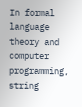In formal language theory and computer programming, string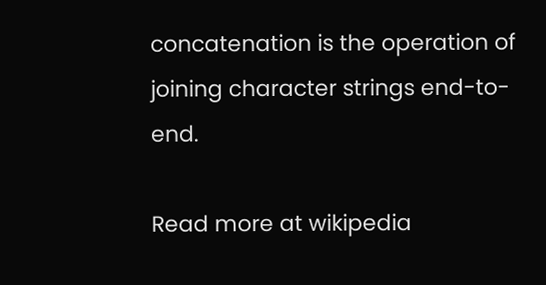concatenation is the operation of joining character strings end-to-end.

Read more at wikipedia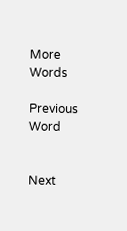More Words

Previous Word


Next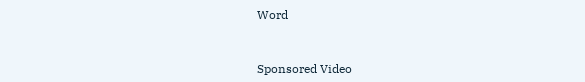Word


Sponsored Video